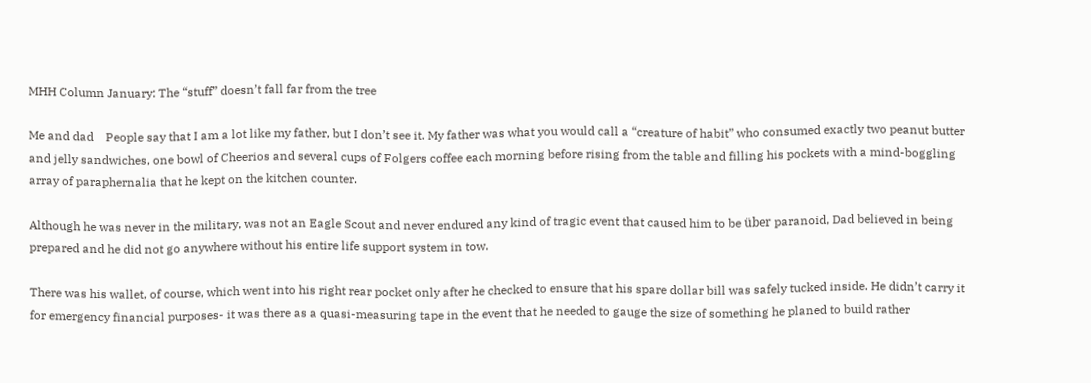MHH Column January: The “stuff” doesn’t fall far from the tree

Me and dad    People say that I am a lot like my father, but I don’t see it. My father was what you would call a “creature of habit” who consumed exactly two peanut butter and jelly sandwiches, one bowl of Cheerios and several cups of Folgers coffee each morning before rising from the table and filling his pockets with a mind-boggling array of paraphernalia that he kept on the kitchen counter.

Although he was never in the military, was not an Eagle Scout and never endured any kind of tragic event that caused him to be über paranoid, Dad believed in being prepared and he did not go anywhere without his entire life support system in tow.

There was his wallet, of course, which went into his right rear pocket only after he checked to ensure that his spare dollar bill was safely tucked inside. He didn’t carry it for emergency financial purposes- it was there as a quasi-measuring tape in the event that he needed to gauge the size of something he planed to build rather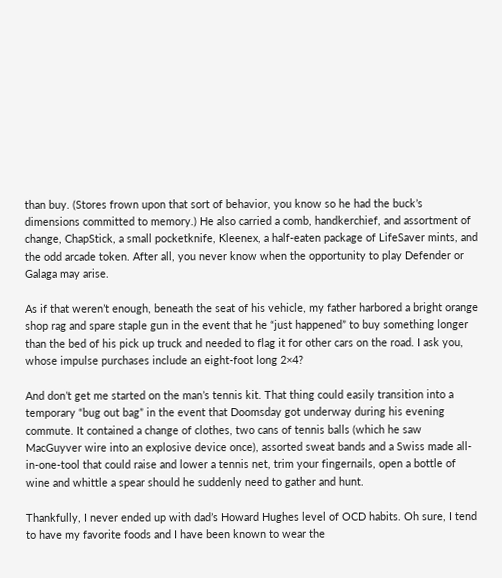than buy. (Stores frown upon that sort of behavior, you know so he had the buck’s dimensions committed to memory.) He also carried a comb, handkerchief, and assortment of change, ChapStick, a small pocketknife, Kleenex, a half-eaten package of LifeSaver mints, and the odd arcade token. After all, you never know when the opportunity to play Defender or Galaga may arise.

As if that weren’t enough, beneath the seat of his vehicle, my father harbored a bright orange shop rag and spare staple gun in the event that he “just happened” to buy something longer than the bed of his pick up truck and needed to flag it for other cars on the road. I ask you, whose impulse purchases include an eight-foot long 2×4?

And don’t get me started on the man’s tennis kit. That thing could easily transition into a temporary “bug out bag” in the event that Doomsday got underway during his evening commute. It contained a change of clothes, two cans of tennis balls (which he saw MacGuyver wire into an explosive device once), assorted sweat bands and a Swiss made all-in-one-tool that could raise and lower a tennis net, trim your fingernails, open a bottle of wine and whittle a spear should he suddenly need to gather and hunt.

Thankfully, I never ended up with dad’s Howard Hughes level of OCD habits. Oh sure, I tend to have my favorite foods and I have been known to wear the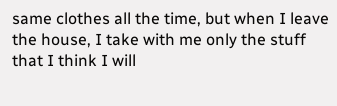same clothes all the time, but when I leave the house, I take with me only the stuff that I think I will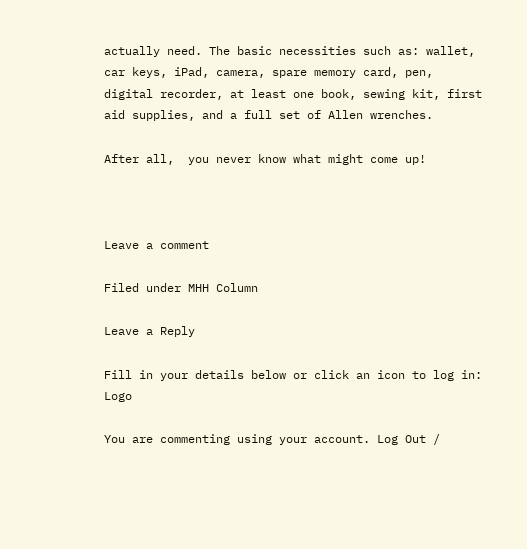actually need. The basic necessities such as: wallet, car keys, iPad, camera, spare memory card, pen, digital recorder, at least one book, sewing kit, first aid supplies, and a full set of Allen wrenches.

After all,  you never know what might come up!



Leave a comment

Filed under MHH Column

Leave a Reply

Fill in your details below or click an icon to log in: Logo

You are commenting using your account. Log Out /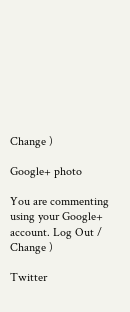Change )

Google+ photo

You are commenting using your Google+ account. Log Out /  Change )

Twitter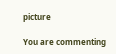picture

You are commenting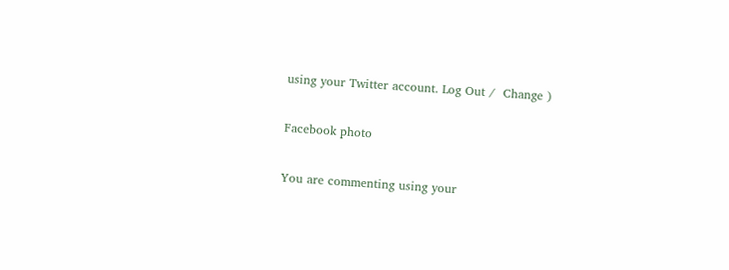using your Twitter account. Log Out /  Change )

Facebook photo

You are commenting using your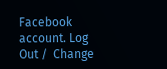Facebook account. Log Out /  Change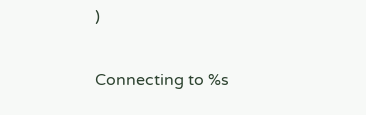)


Connecting to %s